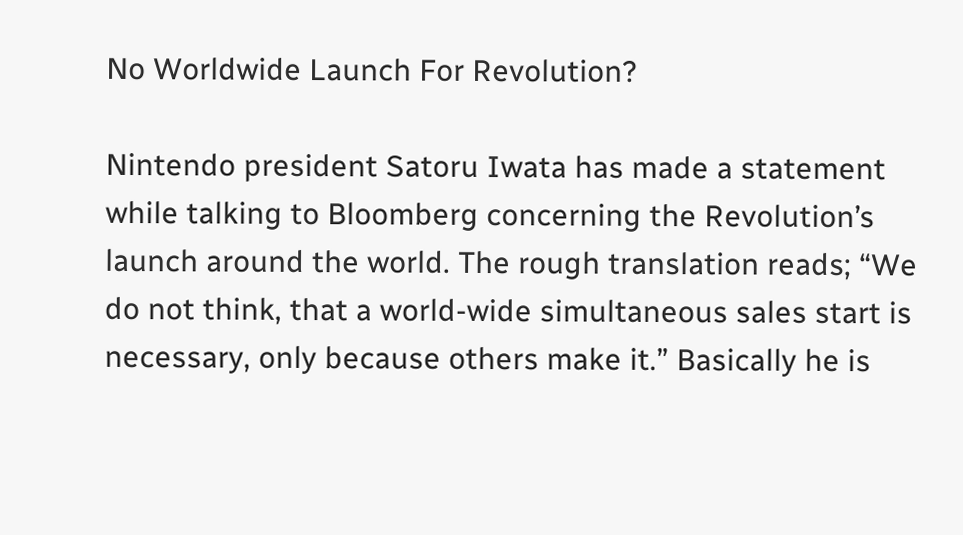No Worldwide Launch For Revolution?

Nintendo president Satoru Iwata has made a statement while talking to Bloomberg concerning the Revolution’s launch around the world. The rough translation reads; “We do not think, that a world-wide simultaneous sales start is necessary, only because others make it.” Basically he is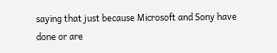saying that just because Microsoft and Sony have done or are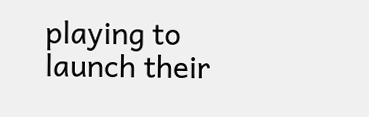playing to launch their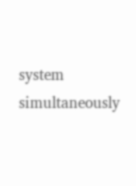system simultaneously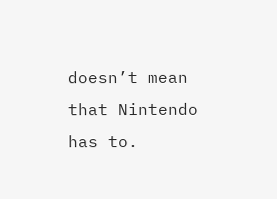doesn’t mean that Nintendo has to.